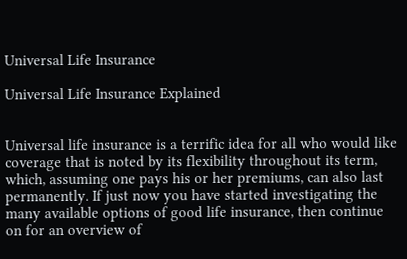Universal Life Insurance

Universal Life Insurance Explained


Universal life insurance is a terrific idea for all who would like coverage that is noted by its flexibility throughout its term, which, assuming one pays his or her premiums, can also last permanently. If just now you have started investigating the many available options of good life insurance, then continue on for an overview of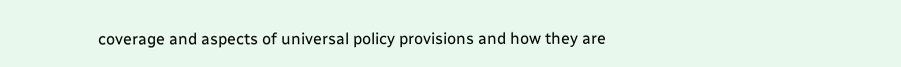coverage and aspects of universal policy provisions and how they are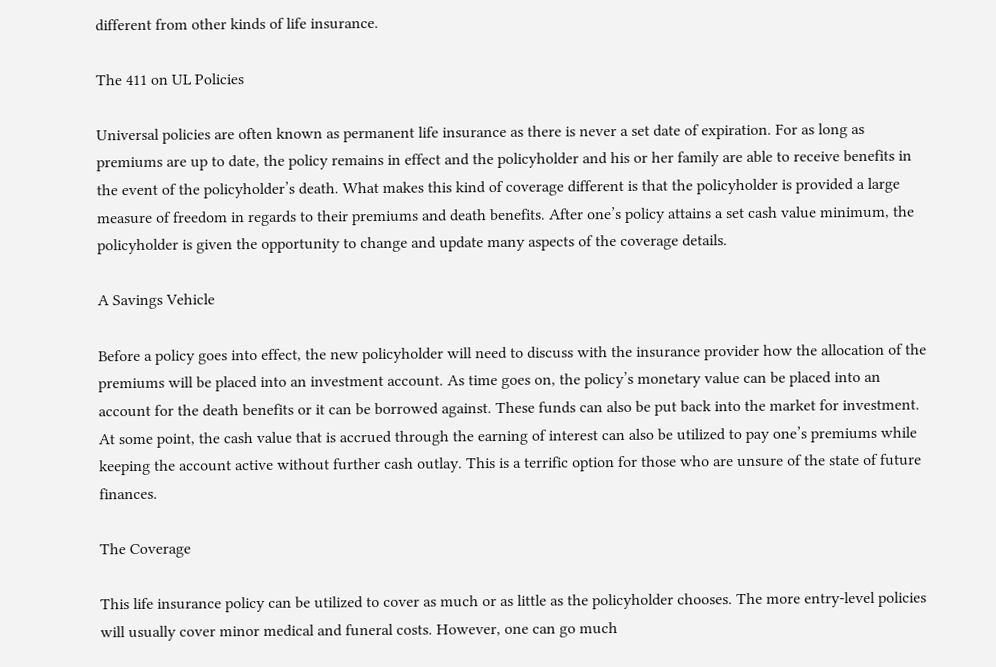different from other kinds of life insurance.

The 411 on UL Policies

Universal policies are often known as permanent life insurance as there is never a set date of expiration. For as long as premiums are up to date, the policy remains in effect and the policyholder and his or her family are able to receive benefits in the event of the policyholder’s death. What makes this kind of coverage different is that the policyholder is provided a large measure of freedom in regards to their premiums and death benefits. After one’s policy attains a set cash value minimum, the policyholder is given the opportunity to change and update many aspects of the coverage details.

A Savings Vehicle

Before a policy goes into effect, the new policyholder will need to discuss with the insurance provider how the allocation of the premiums will be placed into an investment account. As time goes on, the policy’s monetary value can be placed into an account for the death benefits or it can be borrowed against. These funds can also be put back into the market for investment. At some point, the cash value that is accrued through the earning of interest can also be utilized to pay one’s premiums while keeping the account active without further cash outlay. This is a terrific option for those who are unsure of the state of future finances.

The Coverage

This life insurance policy can be utilized to cover as much or as little as the policyholder chooses. The more entry-level policies will usually cover minor medical and funeral costs. However, one can go much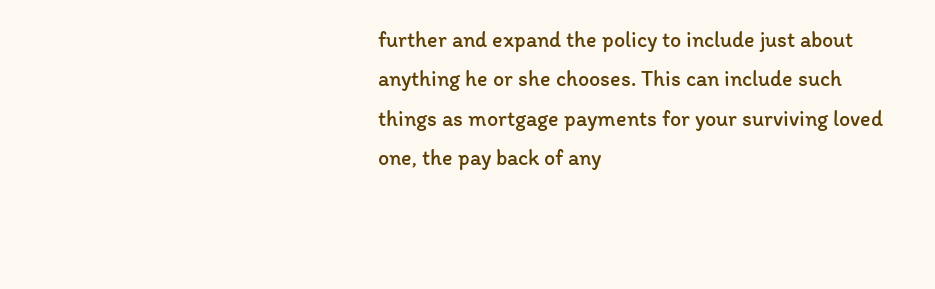further and expand the policy to include just about anything he or she chooses. This can include such things as mortgage payments for your surviving loved one, the pay back of any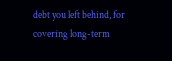debt you left behind, for covering long-term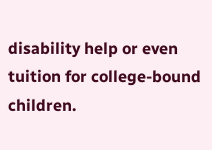disability help or even tuition for college-bound children.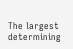The largest determining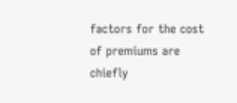factors for the cost of premiums are chiefly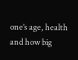one’s age, health and how big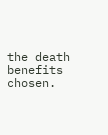the death benefits chosen.